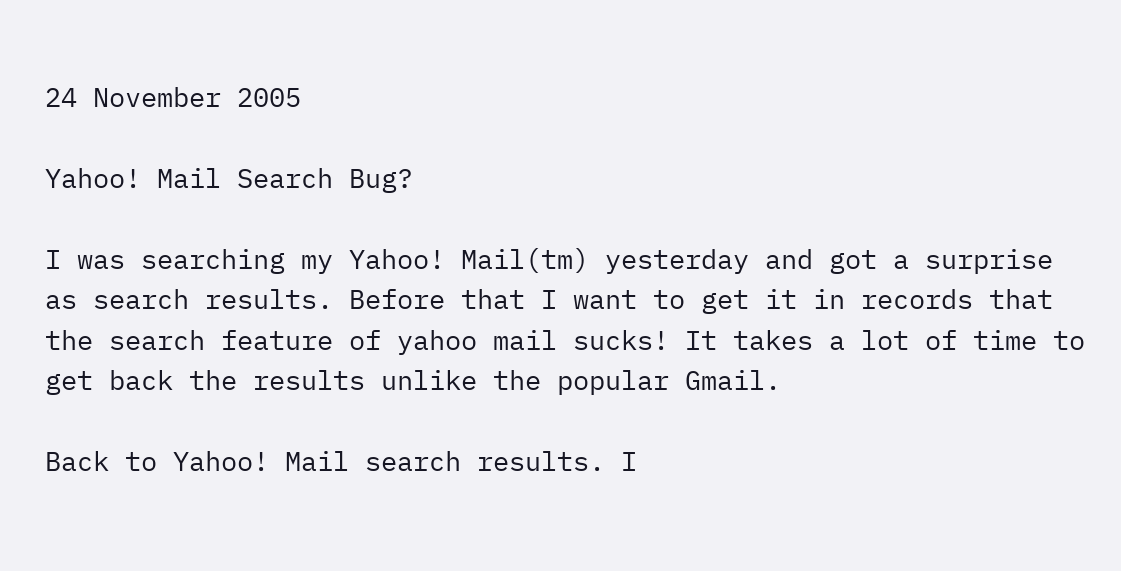24 November 2005

Yahoo! Mail Search Bug?

I was searching my Yahoo! Mail(tm) yesterday and got a surprise as search results. Before that I want to get it in records that the search feature of yahoo mail sucks! It takes a lot of time to get back the results unlike the popular Gmail.

Back to Yahoo! Mail search results. I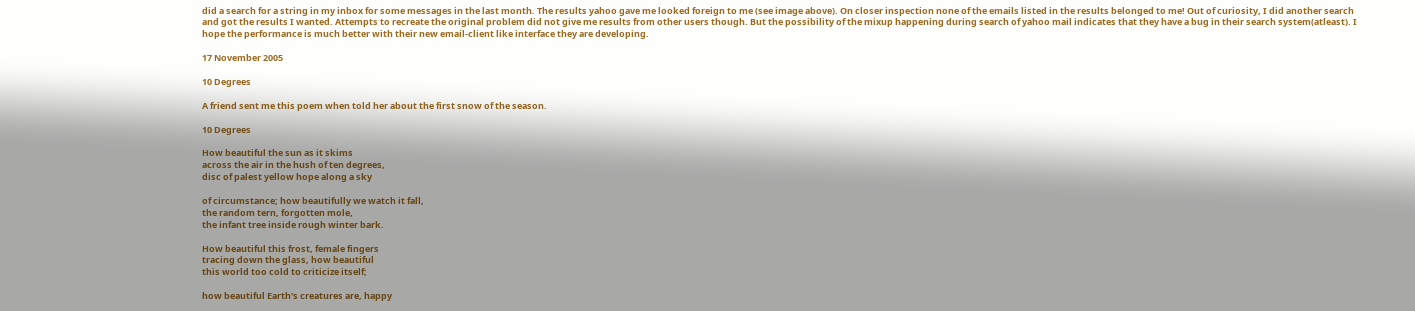did a search for a string in my inbox for some messages in the last month. The results yahoo gave me looked foreign to me (see image above). On closer inspection none of the emails listed in the results belonged to me! Out of curiosity, I did another search and got the results I wanted. Attempts to recreate the original problem did not give me results from other users though. But the possibility of the mixup happening during search of yahoo mail indicates that they have a bug in their search system(atleast). I hope the performance is much better with their new email-client like interface they are developing.

17 November 2005

10 Degrees

A friend sent me this poem when told her about the first snow of the season.

10 Degrees

How beautiful the sun as it skims
across the air in the hush of ten degrees,
disc of palest yellow hope along a sky

of circumstance; how beautifully we watch it fall,
the random tern, forgotten mole,
the infant tree inside rough winter bark.

How beautiful this frost, female fingers
tracing down the glass, how beautiful
this world too cold to criticize itself;

how beautiful Earth's creatures are, happy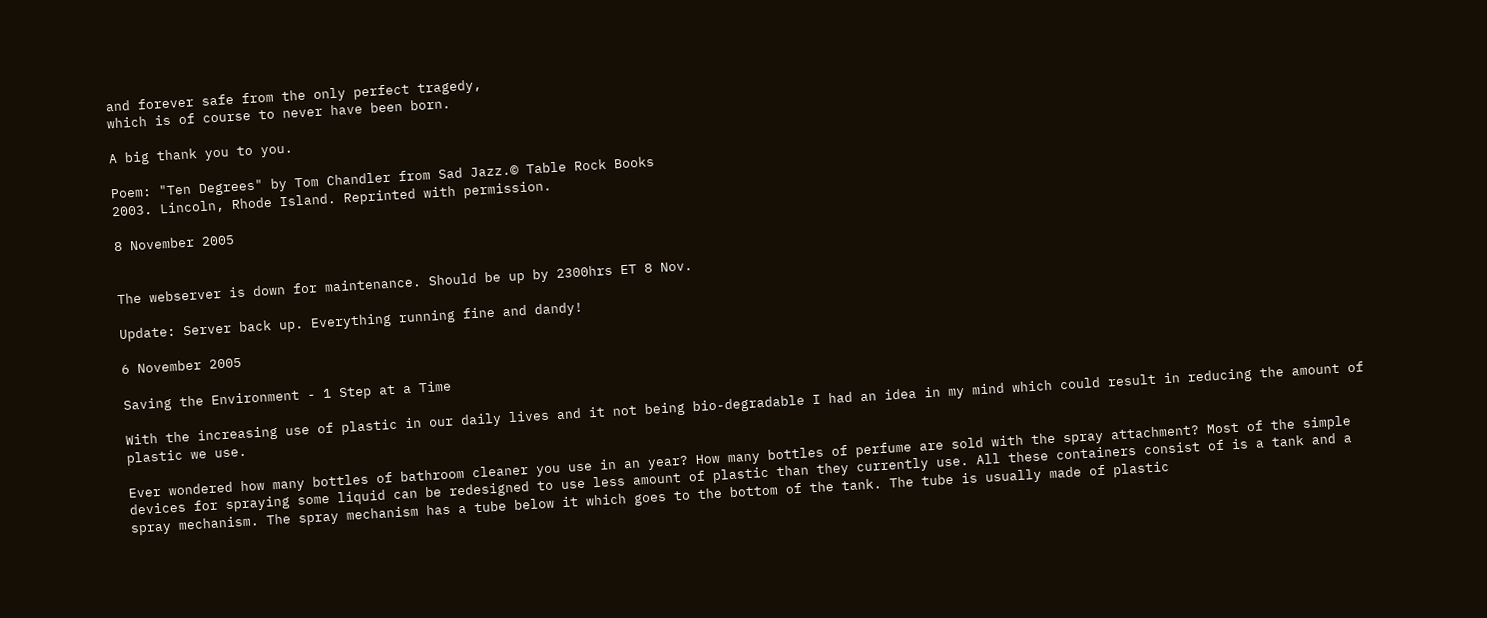and forever safe from the only perfect tragedy,
which is of course to never have been born.

A big thank you to you.

Poem: "Ten Degrees" by Tom Chandler from Sad Jazz.© Table Rock Books
2003. Lincoln, Rhode Island. Reprinted with permission.

8 November 2005


The webserver is down for maintenance. Should be up by 2300hrs ET 8 Nov.

Update: Server back up. Everything running fine and dandy!

6 November 2005

Saving the Environment - 1 Step at a Time

With the increasing use of plastic in our daily lives and it not being bio-degradable I had an idea in my mind which could result in reducing the amount of plastic we use.

Ever wondered how many bottles of bathroom cleaner you use in an year? How many bottles of perfume are sold with the spray attachment? Most of the simple devices for spraying some liquid can be redesigned to use less amount of plastic than they currently use. All these containers consist of is a tank and a spray mechanism. The spray mechanism has a tube below it which goes to the bottom of the tank. The tube is usually made of plastic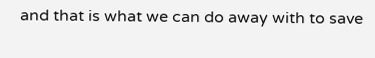and that is what we can do away with to save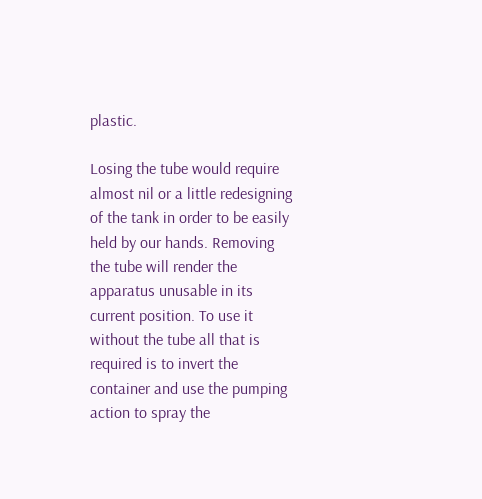plastic.

Losing the tube would require almost nil or a little redesigning of the tank in order to be easily held by our hands. Removing the tube will render the apparatus unusable in its current position. To use it without the tube all that is required is to invert the container and use the pumping action to spray the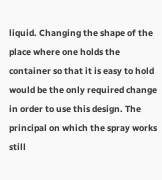liquid. Changing the shape of the place where one holds the container so that it is easy to hold would be the only required change in order to use this design. The principal on which the spray works still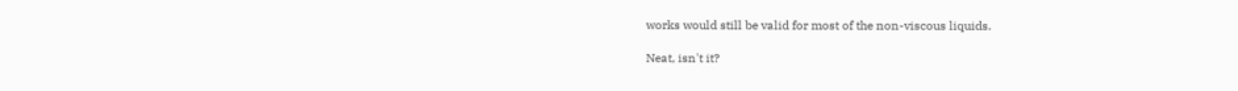works would still be valid for most of the non-viscous liquids.

Neat, isn't it?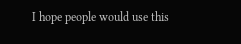I hope people would use this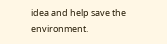idea and help save the environment.